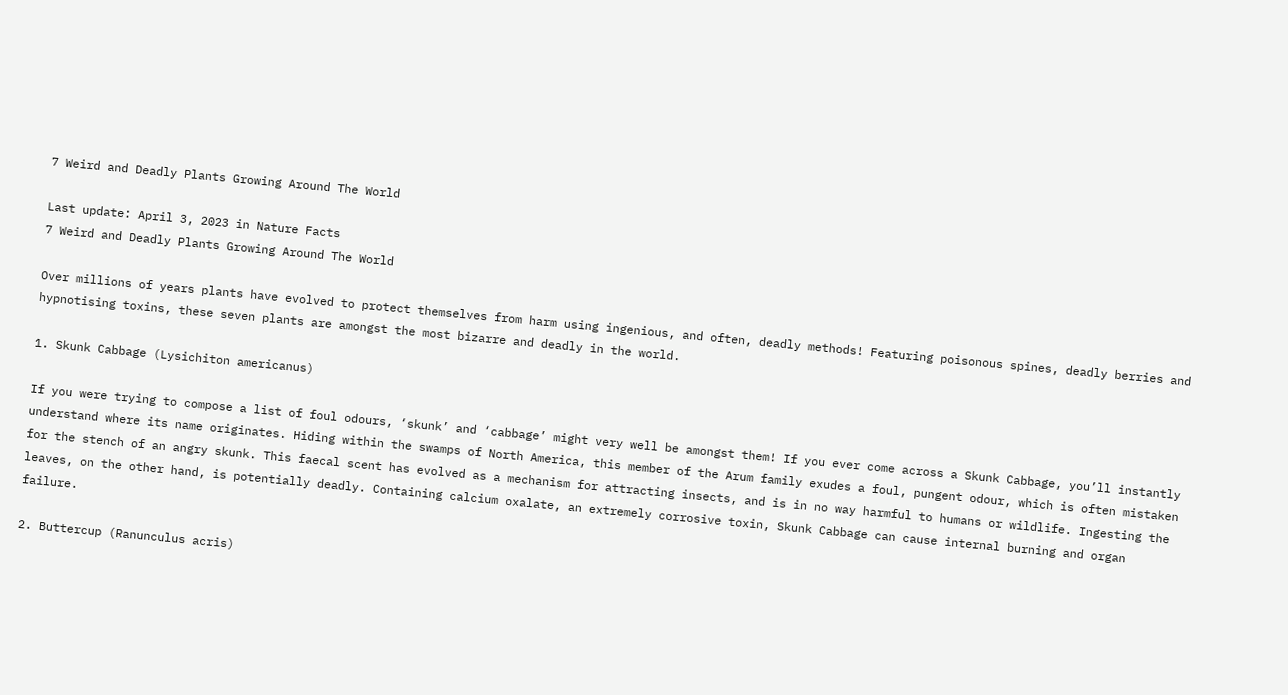7 Weird and Deadly Plants Growing Around The World

Last update: April 3, 2023 in Nature Facts
7 Weird and Deadly Plants Growing Around The World

Over millions of years plants have evolved to protect themselves from harm using ingenious, and often, deadly methods! Featuring poisonous spines, deadly berries and hypnotising toxins, these seven plants are amongst the most bizarre and deadly in the world.

1. Skunk Cabbage (Lysichiton americanus)

If you were trying to compose a list of foul odours, ‘skunk’ and ‘cabbage’ might very well be amongst them! If you ever come across a Skunk Cabbage, you’ll instantly understand where its name originates. Hiding within the swamps of North America, this member of the Arum family exudes a foul, pungent odour, which is often mistaken for the stench of an angry skunk. This faecal scent has evolved as a mechanism for attracting insects, and is in no way harmful to humans or wildlife. Ingesting the leaves, on the other hand, is potentially deadly. Containing calcium oxalate, an extremely corrosive toxin, Skunk Cabbage can cause internal burning and organ failure.

2. Buttercup (Ranunculus acris)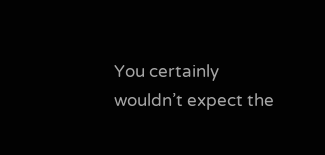You certainly wouldn’t expect the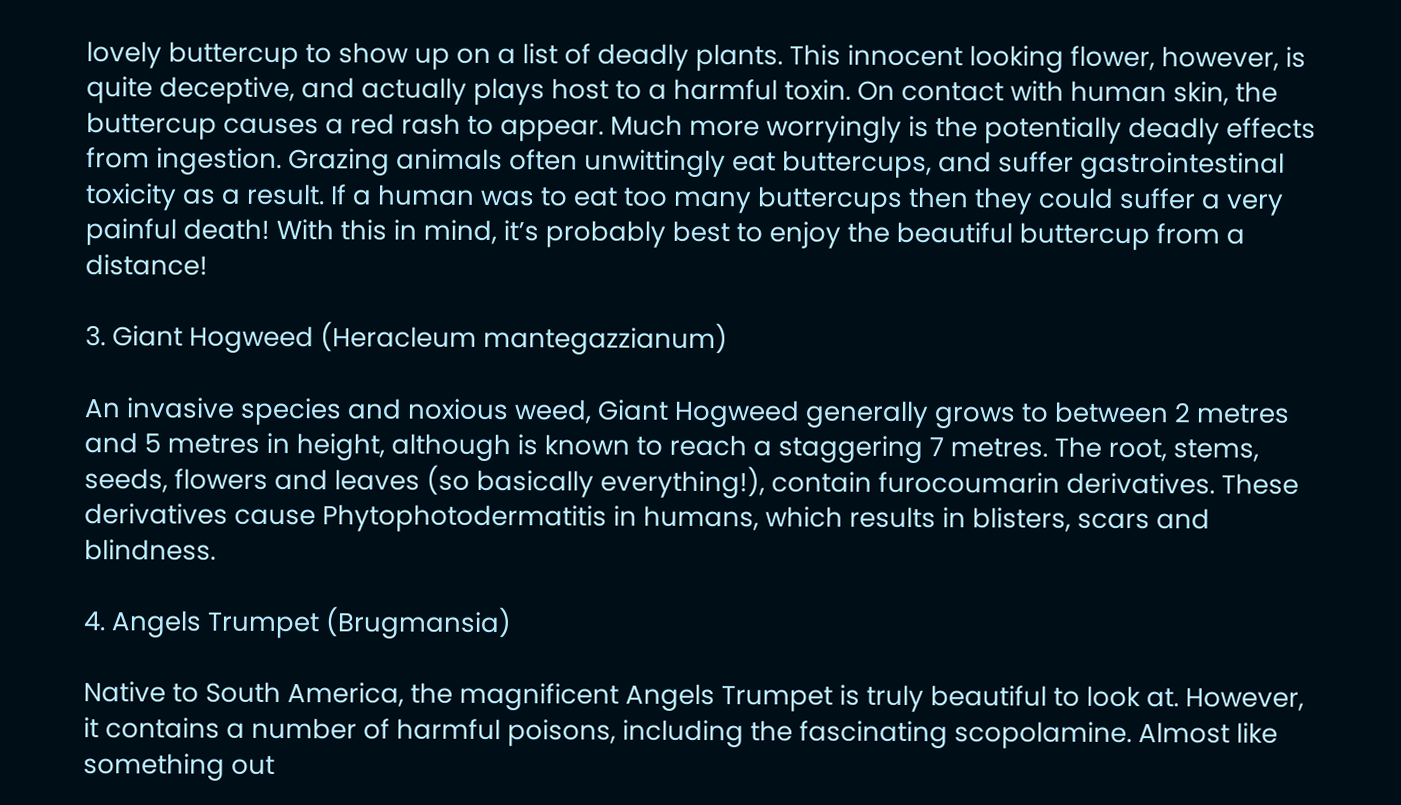lovely buttercup to show up on a list of deadly plants. This innocent looking flower, however, is quite deceptive, and actually plays host to a harmful toxin. On contact with human skin, the buttercup causes a red rash to appear. Much more worryingly is the potentially deadly effects from ingestion. Grazing animals often unwittingly eat buttercups, and suffer gastrointestinal toxicity as a result. If a human was to eat too many buttercups then they could suffer a very painful death! With this in mind, it’s probably best to enjoy the beautiful buttercup from a distance!

3. Giant Hogweed (Heracleum mantegazzianum)

An invasive species and noxious weed, Giant Hogweed generally grows to between 2 metres and 5 metres in height, although is known to reach a staggering 7 metres. The root, stems, seeds, flowers and leaves (so basically everything!), contain furocoumarin derivatives. These derivatives cause Phytophotodermatitis in humans, which results in blisters, scars and blindness.

4. Angels Trumpet (Brugmansia)

Native to South America, the magnificent Angels Trumpet is truly beautiful to look at. However, it contains a number of harmful poisons, including the fascinating scopolamine. Almost like something out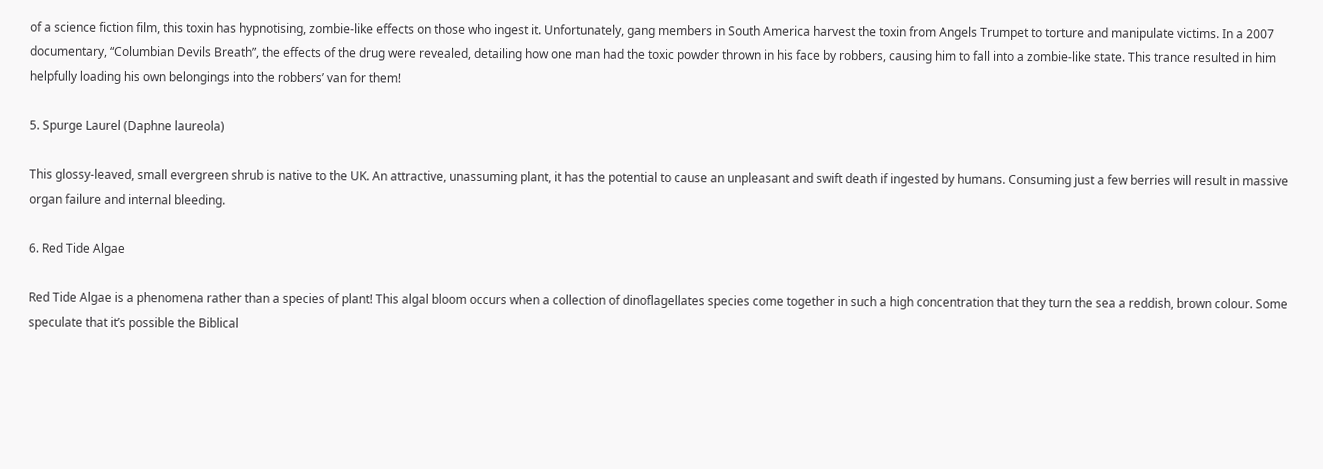of a science fiction film, this toxin has hypnotising, zombie-like effects on those who ingest it. Unfortunately, gang members in South America harvest the toxin from Angels Trumpet to torture and manipulate victims. In a 2007 documentary, “Columbian Devils Breath”, the effects of the drug were revealed, detailing how one man had the toxic powder thrown in his face by robbers, causing him to fall into a zombie-like state. This trance resulted in him helpfully loading his own belongings into the robbers’ van for them!

5. Spurge Laurel (Daphne laureola)

This glossy-leaved, small evergreen shrub is native to the UK. An attractive, unassuming plant, it has the potential to cause an unpleasant and swift death if ingested by humans. Consuming just a few berries will result in massive organ failure and internal bleeding.

6. Red Tide Algae

Red Tide Algae is a phenomena rather than a species of plant! This algal bloom occurs when a collection of dinoflagellates species come together in such a high concentration that they turn the sea a reddish, brown colour. Some speculate that it’s possible the Biblical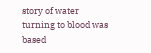story of water turning to blood was based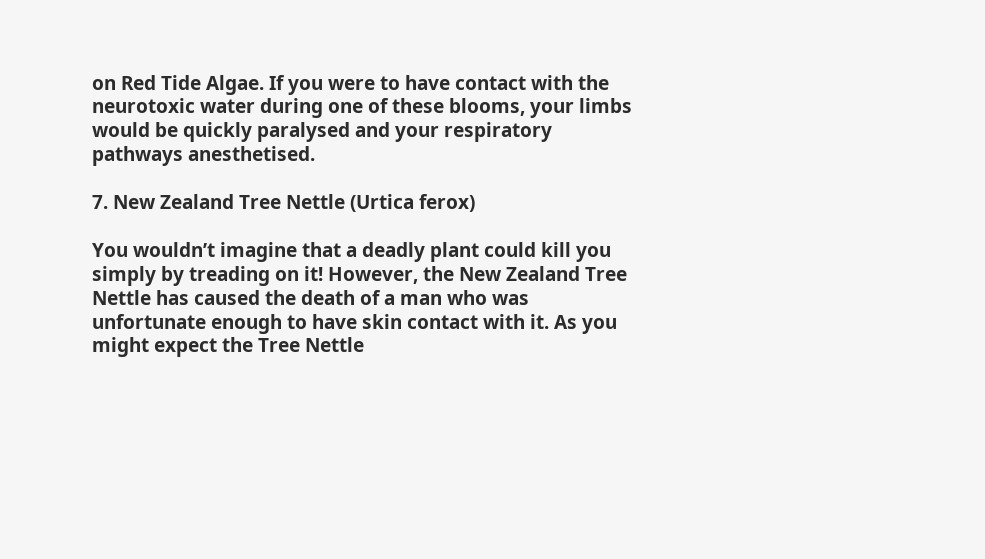on Red Tide Algae. If you were to have contact with the neurotoxic water during one of these blooms, your limbs would be quickly paralysed and your respiratory pathways anesthetised.

7. New Zealand Tree Nettle (Urtica ferox)

You wouldn’t imagine that a deadly plant could kill you simply by treading on it! However, the New Zealand Tree Nettle has caused the death of a man who was unfortunate enough to have skin contact with it. As you might expect the Tree Nettle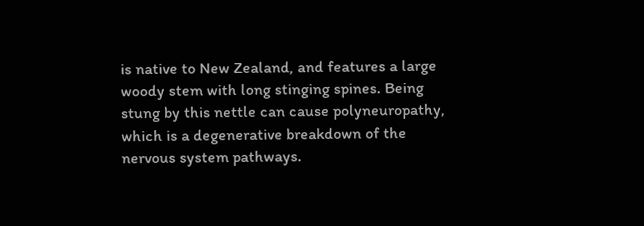is native to New Zealand, and features a large woody stem with long stinging spines. Being stung by this nettle can cause polyneuropathy, which is a degenerative breakdown of the nervous system pathways.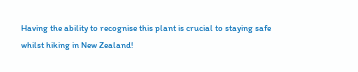Having the ability to recognise this plant is crucial to staying safe whilst hiking in New Zealand!